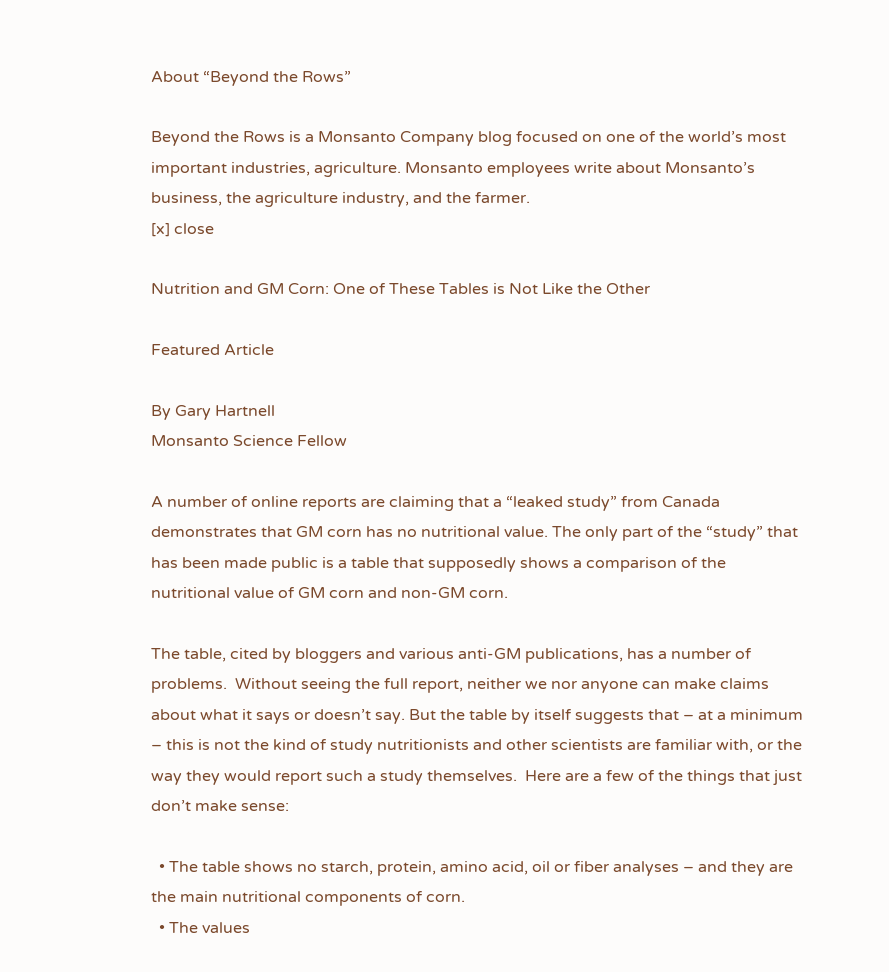About “Beyond the Rows”

Beyond the Rows is a Monsanto Company blog focused on one of the world’s most important industries, agriculture. Monsanto employees write about Monsanto’s business, the agriculture industry, and the farmer.
[x] close

Nutrition and GM Corn: One of These Tables is Not Like the Other

Featured Article

By Gary Hartnell
Monsanto Science Fellow

A number of online reports are claiming that a “leaked study” from Canada demonstrates that GM corn has no nutritional value. The only part of the “study” that has been made public is a table that supposedly shows a comparison of the nutritional value of GM corn and non-GM corn.

The table, cited by bloggers and various anti-GM publications, has a number of problems.  Without seeing the full report, neither we nor anyone can make claims about what it says or doesn’t say. But the table by itself suggests that – at a minimum – this is not the kind of study nutritionists and other scientists are familiar with, or the way they would report such a study themselves.  Here are a few of the things that just don’t make sense:

  • The table shows no starch, protein, amino acid, oil or fiber analyses – and they are the main nutritional components of corn.
  • The values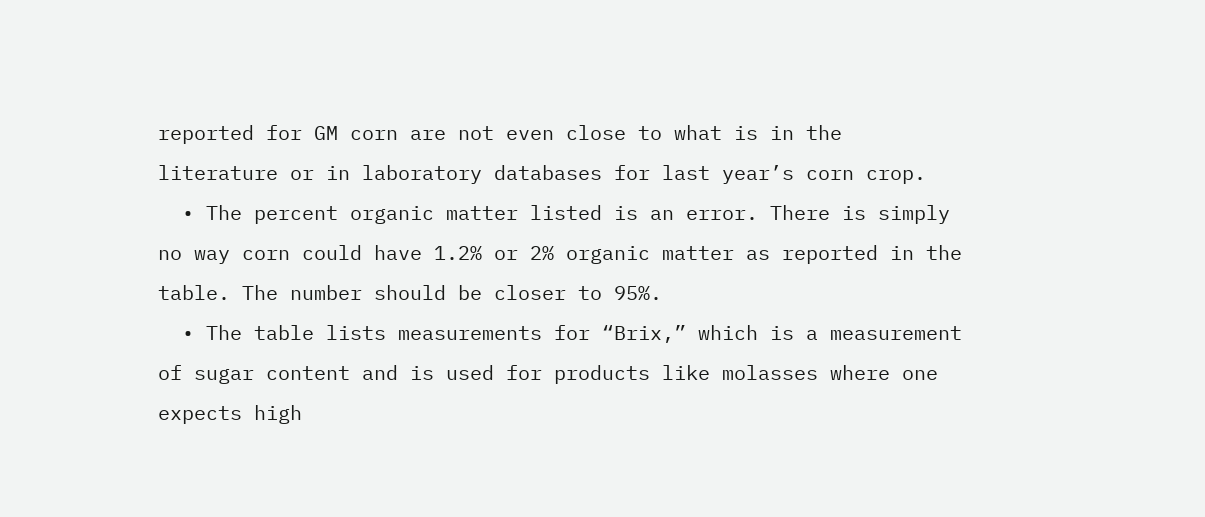reported for GM corn are not even close to what is in the literature or in laboratory databases for last year’s corn crop.
  • The percent organic matter listed is an error. There is simply no way corn could have 1.2% or 2% organic matter as reported in the table. The number should be closer to 95%.
  • The table lists measurements for “Brix,” which is a measurement of sugar content and is used for products like molasses where one expects high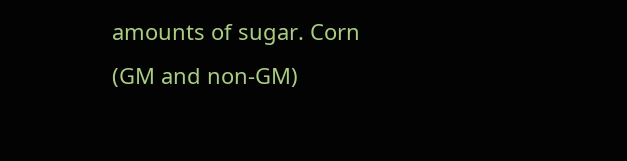amounts of sugar. Corn (GM and non-GM)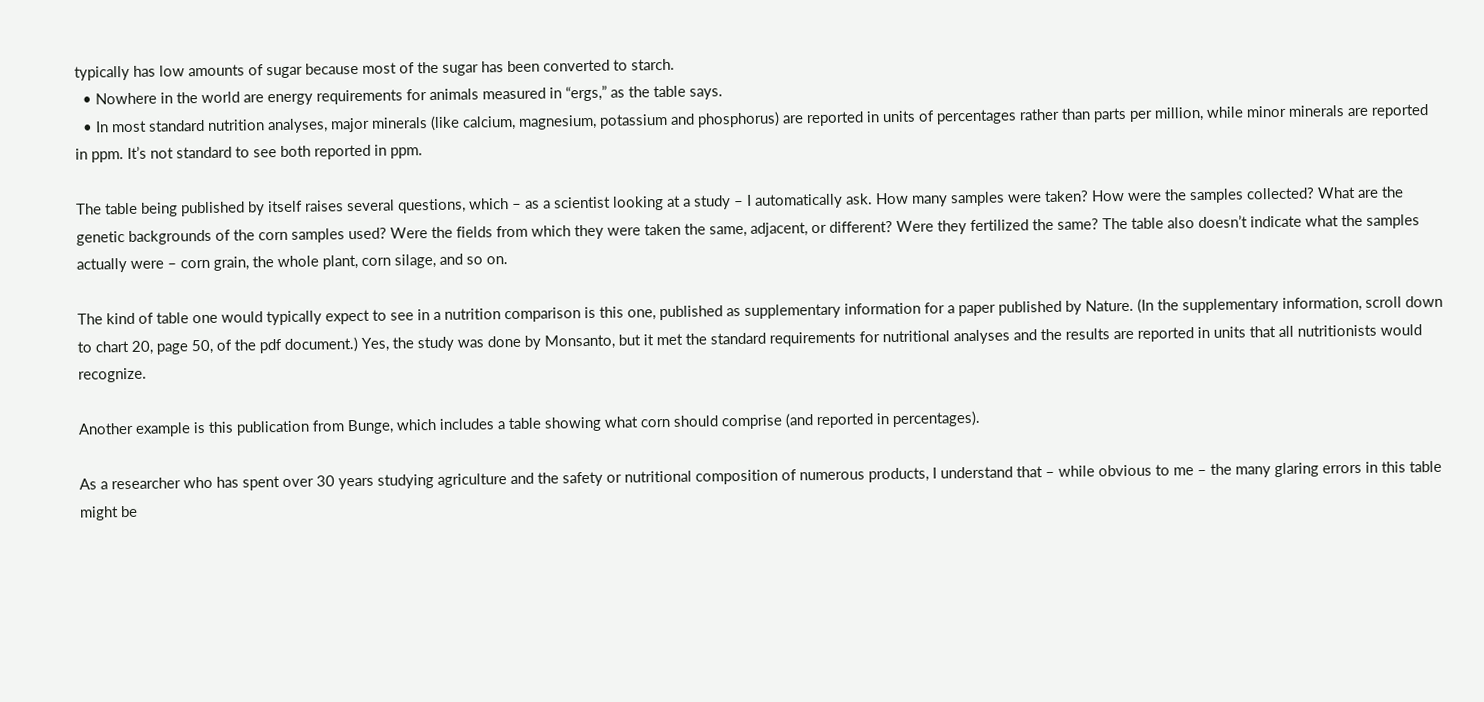typically has low amounts of sugar because most of the sugar has been converted to starch.
  • Nowhere in the world are energy requirements for animals measured in “ergs,” as the table says.
  • In most standard nutrition analyses, major minerals (like calcium, magnesium, potassium and phosphorus) are reported in units of percentages rather than parts per million, while minor minerals are reported in ppm. It’s not standard to see both reported in ppm.

The table being published by itself raises several questions, which – as a scientist looking at a study – I automatically ask. How many samples were taken? How were the samples collected? What are the genetic backgrounds of the corn samples used? Were the fields from which they were taken the same, adjacent, or different? Were they fertilized the same? The table also doesn’t indicate what the samples actually were – corn grain, the whole plant, corn silage, and so on.

The kind of table one would typically expect to see in a nutrition comparison is this one, published as supplementary information for a paper published by Nature. (In the supplementary information, scroll down to chart 20, page 50, of the pdf document.) Yes, the study was done by Monsanto, but it met the standard requirements for nutritional analyses and the results are reported in units that all nutritionists would recognize.

Another example is this publication from Bunge, which includes a table showing what corn should comprise (and reported in percentages).

As a researcher who has spent over 30 years studying agriculture and the safety or nutritional composition of numerous products, I understand that – while obvious to me – the many glaring errors in this table might be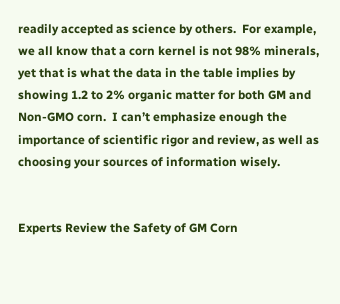readily accepted as science by others.  For example, we all know that a corn kernel is not 98% minerals, yet that is what the data in the table implies by showing 1.2 to 2% organic matter for both GM and Non-GMO corn.  I can’t emphasize enough the importance of scientific rigor and review, as well as choosing your sources of information wisely.


Experts Review the Safety of GM Corn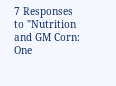7 Responses to "Nutrition and GM Corn: One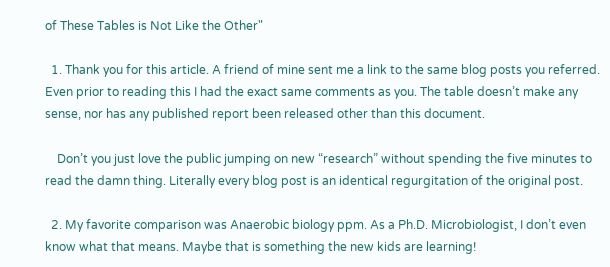of These Tables is Not Like the Other"

  1. Thank you for this article. A friend of mine sent me a link to the same blog posts you referred. Even prior to reading this I had the exact same comments as you. The table doesn’t make any sense, nor has any published report been released other than this document.

    Don’t you just love the public jumping on new “research” without spending the five minutes to read the damn thing. Literally every blog post is an identical regurgitation of the original post.

  2. My favorite comparison was Anaerobic biology ppm. As a Ph.D. Microbiologist, I don’t even know what that means. Maybe that is something the new kids are learning!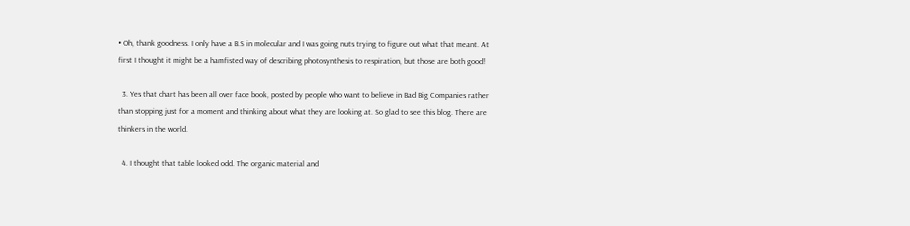• Oh, thank goodness. I only have a B.S in molecular and I was going nuts trying to figure out what that meant. At first I thought it might be a hamfisted way of describing photosynthesis to respiration, but those are both good!

  3. Yes that chart has been all over face book, posted by people who want to believe in Bad Big Companies rather than stopping just for a moment and thinking about what they are looking at. So glad to see this blog. There are thinkers in the world.

  4. I thought that table looked odd. The organic material and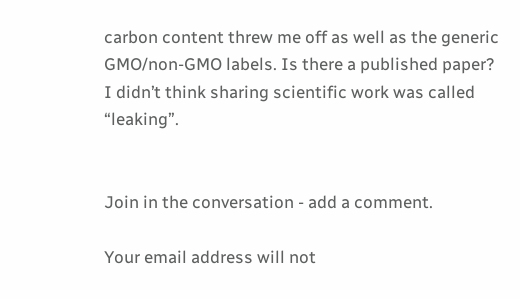carbon content threw me off as well as the generic GMO/non-GMO labels. Is there a published paper? I didn’t think sharing scientific work was called “leaking”.


Join in the conversation - add a comment.

Your email address will not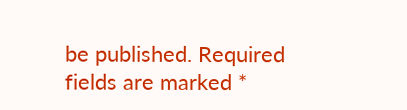be published. Required fields are marked *